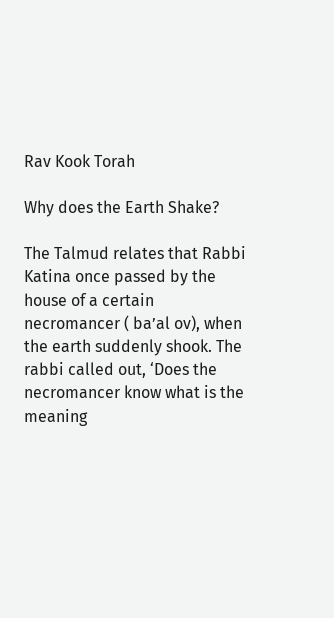Rav Kook Torah

Why does the Earth Shake?

The Talmud relates that Rabbi Katina once passed by the house of a certain necromancer ( ba’al ov), when the earth suddenly shook. The rabbi called out, ‘Does the necromancer know what is the meaning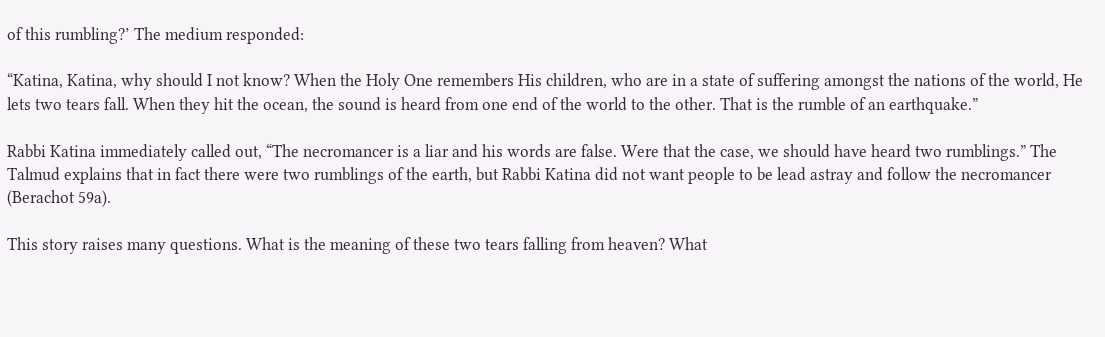of this rumbling?’ The medium responded:

“Katina, Katina, why should I not know? When the Holy One remembers His children, who are in a state of suffering amongst the nations of the world, He lets two tears fall. When they hit the ocean, the sound is heard from one end of the world to the other. That is the rumble of an earthquake.”

Rabbi Katina immediately called out, “The necromancer is a liar and his words are false. Were that the case, we should have heard two rumblings.” The Talmud explains that in fact there were two rumblings of the earth, but Rabbi Katina did not want people to be lead astray and follow the necromancer (Berachot 59a).

This story raises many questions. What is the meaning of these two tears falling from heaven? What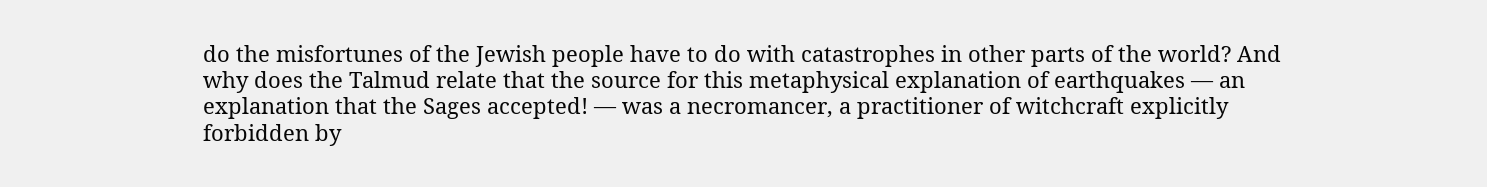do the misfortunes of the Jewish people have to do with catastrophes in other parts of the world? And why does the Talmud relate that the source for this metaphysical explanation of earthquakes — an explanation that the Sages accepted! — was a necromancer, a practitioner of witchcraft explicitly forbidden by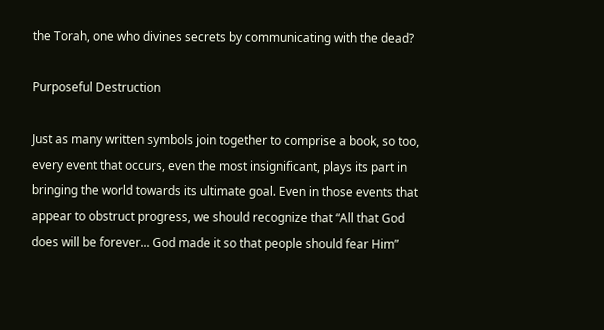the Torah, one who divines secrets by communicating with the dead?

Purposeful Destruction

Just as many written symbols join together to comprise a book, so too, every event that occurs, even the most insignificant, plays its part in bringing the world towards its ultimate goal. Even in those events that appear to obstruct progress, we should recognize that “All that God does will be forever... God made it so that people should fear Him”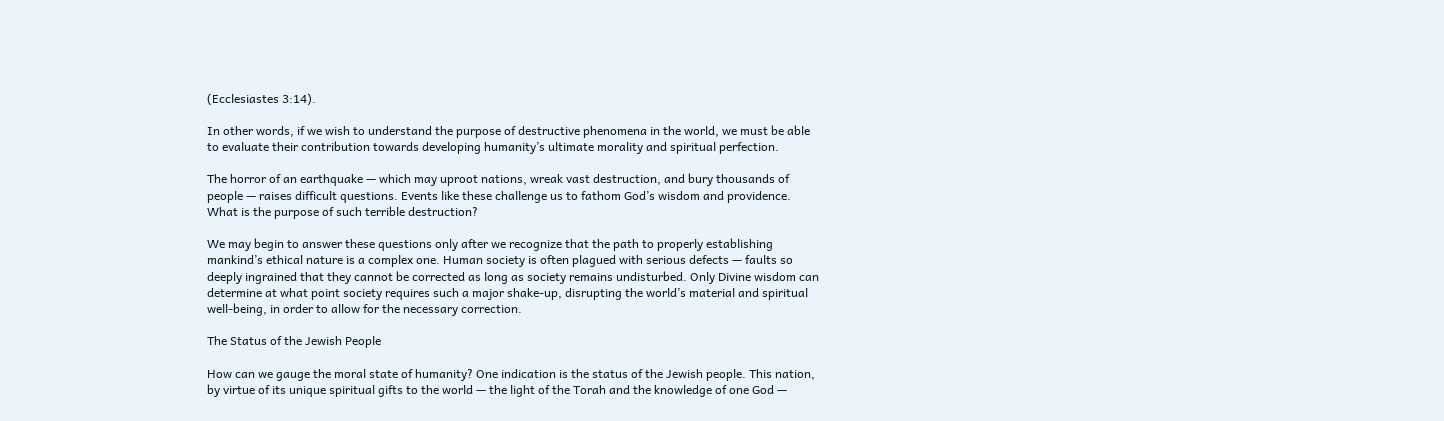(Ecclesiastes 3:14).

In other words, if we wish to understand the purpose of destructive phenomena in the world, we must be able to evaluate their contribution towards developing humanity’s ultimate morality and spiritual perfection.

The horror of an earthquake — which may uproot nations, wreak vast destruction, and bury thousands of people — raises difficult questions. Events like these challenge us to fathom God’s wisdom and providence. What is the purpose of such terrible destruction?

We may begin to answer these questions only after we recognize that the path to properly establishing mankind’s ethical nature is a complex one. Human society is often plagued with serious defects — faults so deeply ingrained that they cannot be corrected as long as society remains undisturbed. Only Divine wisdom can determine at what point society requires such a major shake-up, disrupting the world’s material and spiritual well-being, in order to allow for the necessary correction.

The Status of the Jewish People

How can we gauge the moral state of humanity? One indication is the status of the Jewish people. This nation, by virtue of its unique spiritual gifts to the world — the light of the Torah and the knowledge of one God —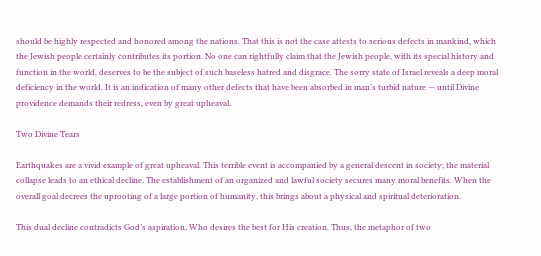should be highly respected and honored among the nations. That this is not the case attests to serious defects in mankind, which the Jewish people certainly contributes its portion. No one can rightfully claim that the Jewish people, with its special history and function in the world, deserves to be the subject of such baseless hatred and disgrace. The sorry state of Israel reveals a deep moral deficiency in the world. It is an indication of many other defects that have been absorbed in man’s turbid nature — until Divine providence demands their redress, even by great upheaval.

Two Divine Tears

Earthquakes are a vivid example of great upheaval. This terrible event is accompanied by a general descent in society; the material collapse leads to an ethical decline. The establishment of an organized and lawful society secures many moral benefits. When the overall goal decrees the uprooting of a large portion of humanity, this brings about a physical and spiritual deterioration.

This dual decline contradicts God’s aspiration, Who desires the best for His creation. Thus, the metaphor of two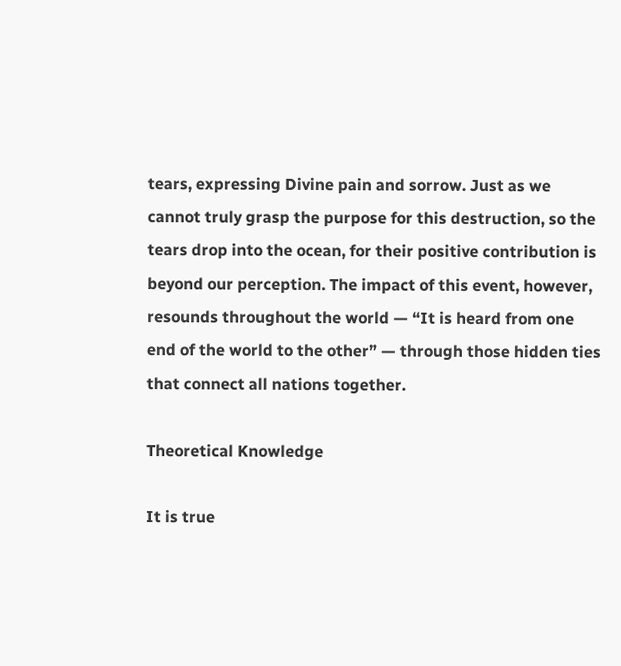tears, expressing Divine pain and sorrow. Just as we cannot truly grasp the purpose for this destruction, so the tears drop into the ocean, for their positive contribution is beyond our perception. The impact of this event, however, resounds throughout the world — “It is heard from one end of the world to the other” — through those hidden ties that connect all nations together.

Theoretical Knowledge

It is true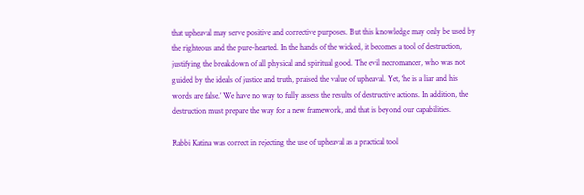that upheaval may serve positive and corrective purposes. But this knowledge may only be used by the righteous and the pure-hearted. In the hands of the wicked, it becomes a tool of destruction, justifying the breakdown of all physical and spiritual good. The evil necromancer, who was not guided by the ideals of justice and truth, praised the value of upheaval. Yet, ‘he is a liar and his words are false.’ We have no way to fully assess the results of destructive actions. In addition, the destruction must prepare the way for a new framework, and that is beyond our capabilities.

Rabbi Katina was correct in rejecting the use of upheaval as a practical tool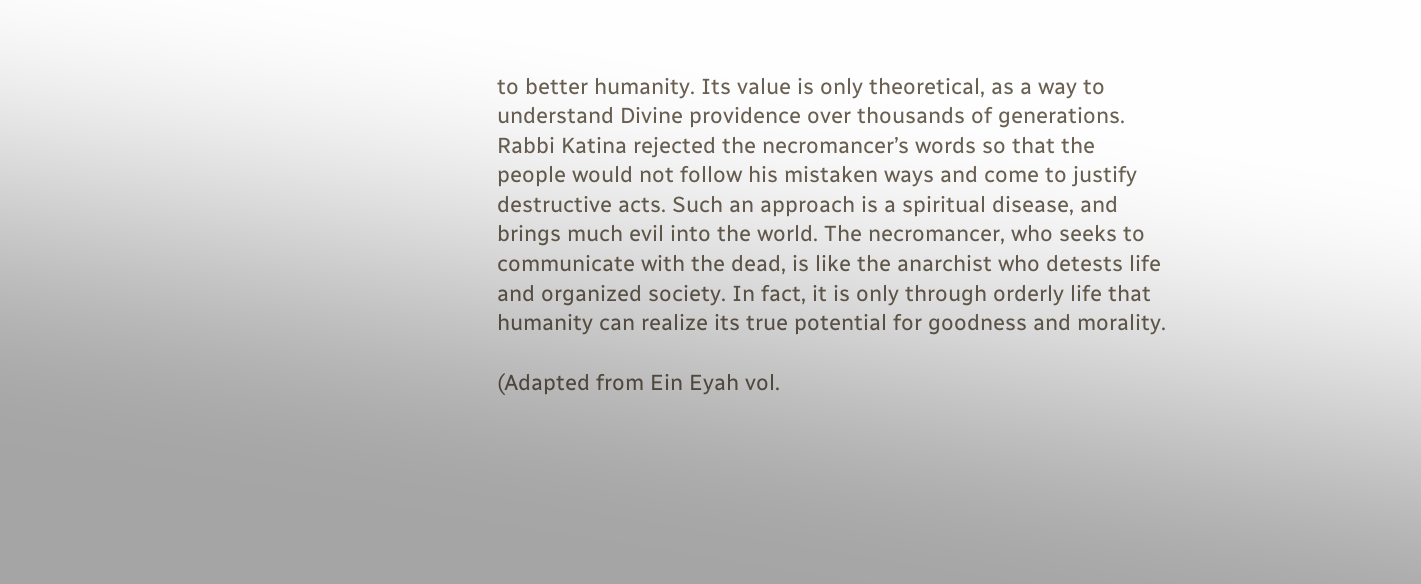to better humanity. Its value is only theoretical, as a way to understand Divine providence over thousands of generations. Rabbi Katina rejected the necromancer’s words so that the people would not follow his mistaken ways and come to justify destructive acts. Such an approach is a spiritual disease, and brings much evil into the world. The necromancer, who seeks to communicate with the dead, is like the anarchist who detests life and organized society. In fact, it is only through orderly life that humanity can realize its true potential for goodness and morality.

(Adapted from Ein Eyah vol.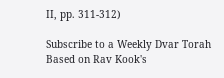II, pp. 311-312)

Subscribe to a Weekly Dvar Torah Based on Rav Kook's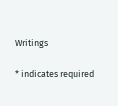Writings

* indicates required